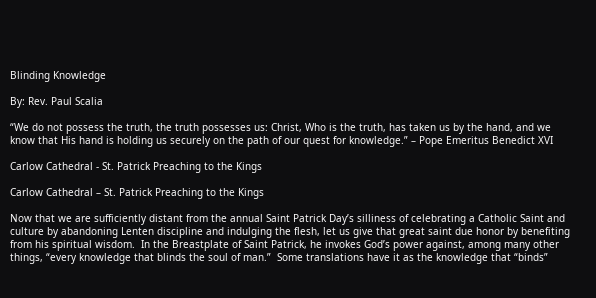Blinding Knowledge

By: Rev. Paul Scalia

“We do not possess the truth, the truth possesses us: Christ, Who is the truth, has taken us by the hand, and we know that His hand is holding us securely on the path of our quest for knowledge.” – Pope Emeritus Benedict XVI

Carlow Cathedral - St. Patrick Preaching to the Kings

Carlow Cathedral – St. Patrick Preaching to the Kings

Now that we are sufficiently distant from the annual Saint Patrick Day’s silliness of celebrating a Catholic Saint and culture by abandoning Lenten discipline and indulging the flesh, let us give that great saint due honor by benefiting from his spiritual wisdom.  In the Breastplate of Saint Patrick, he invokes God’s power against, among many other things, “every knowledge that blinds the soul of man.”  Some translations have it as the knowledge that “binds”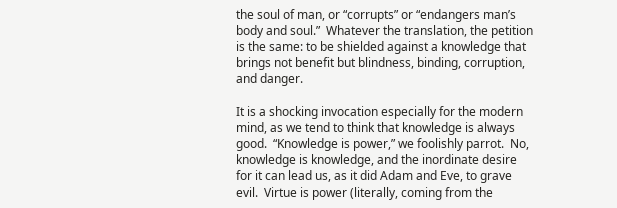the soul of man, or “corrupts” or “endangers man’s body and soul.”  Whatever the translation, the petition is the same: to be shielded against a knowledge that brings not benefit but blindness, binding, corruption, and danger.

It is a shocking invocation especially for the modern mind, as we tend to think that knowledge is always good.  “Knowledge is power,” we foolishly parrot.  No, knowledge is knowledge, and the inordinate desire for it can lead us, as it did Adam and Eve, to grave evil.  Virtue is power (literally, coming from the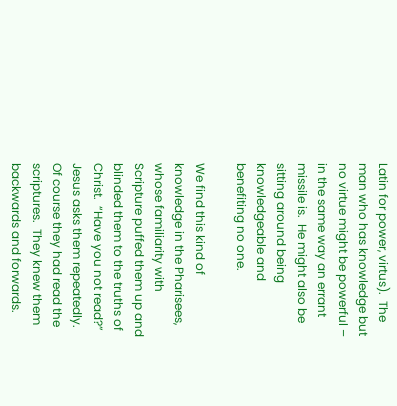Latin for power, virtus).  The man who has knowledge but no virtue might be powerful – in the same way an errant missile is.  He might also be sitting around being knowledgeable and benefiting no one.

We find this kind of knowledge in the Pharisees, whose familiarity with Scripture puffed them up and blinded them to the truths of Christ.  “Have you not read?” Jesus asks them repeatedly.  Of course they had read the scriptures.  They knew them backwards and forwards.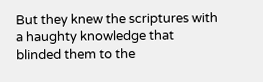But they knew the scriptures with a haughty knowledge that blinded them to the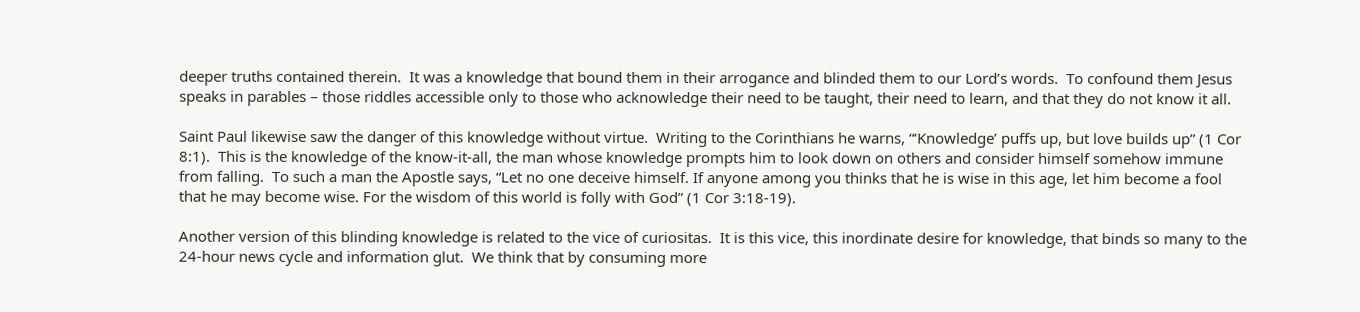deeper truths contained therein.  It was a knowledge that bound them in their arrogance and blinded them to our Lord’s words.  To confound them Jesus speaks in parables – those riddles accessible only to those who acknowledge their need to be taught, their need to learn, and that they do not know it all.

Saint Paul likewise saw the danger of this knowledge without virtue.  Writing to the Corinthians he warns, “‘Knowledge’ puffs up, but love builds up” (1 Cor 8:1).  This is the knowledge of the know-it-all, the man whose knowledge prompts him to look down on others and consider himself somehow immune from falling.  To such a man the Apostle says, “Let no one deceive himself. If anyone among you thinks that he is wise in this age, let him become a fool that he may become wise. For the wisdom of this world is folly with God” (1 Cor 3:18-19).

Another version of this blinding knowledge is related to the vice of curiositas.  It is this vice, this inordinate desire for knowledge, that binds so many to the 24-hour news cycle and information glut.  We think that by consuming more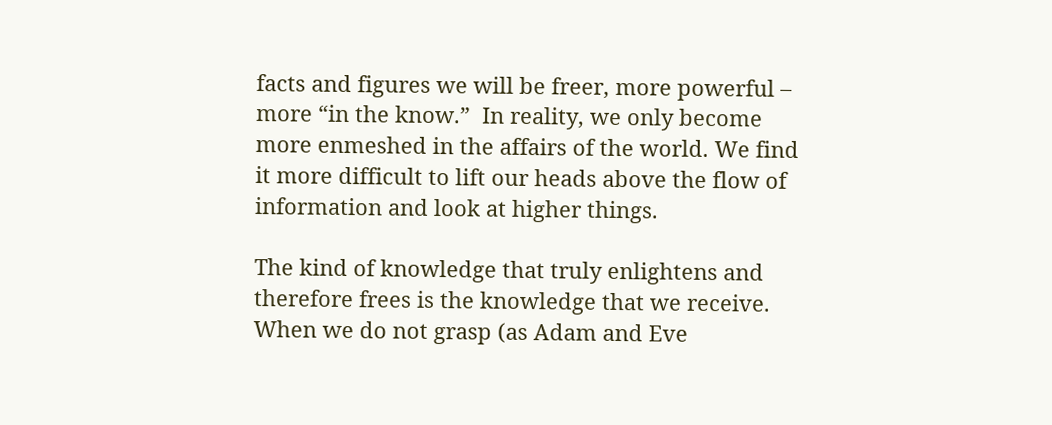facts and figures we will be freer, more powerful – more “in the know.”  In reality, we only become more enmeshed in the affairs of the world. We find it more difficult to lift our heads above the flow of information and look at higher things.

The kind of knowledge that truly enlightens and therefore frees is the knowledge that we receive.  When we do not grasp (as Adam and Eve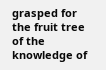grasped for the fruit tree of the knowledge of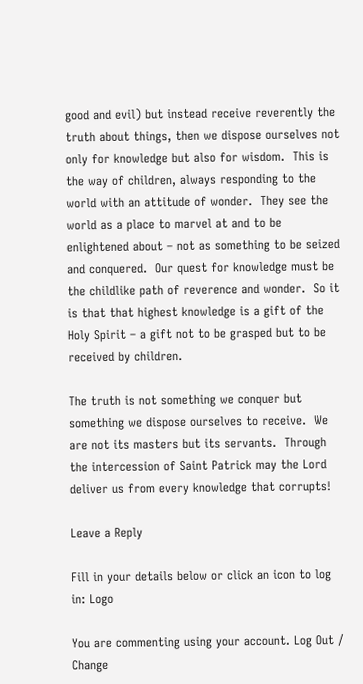good and evil) but instead receive reverently the truth about things, then we dispose ourselves not only for knowledge but also for wisdom.  This is the way of children, always responding to the world with an attitude of wonder.  They see the world as a place to marvel at and to be enlightened about – not as something to be seized and conquered.  Our quest for knowledge must be the childlike path of reverence and wonder.  So it is that that highest knowledge is a gift of the Holy Spirit – a gift not to be grasped but to be received by children.

The truth is not something we conquer but something we dispose ourselves to receive.  We are not its masters but its servants.  Through the intercession of Saint Patrick may the Lord deliver us from every knowledge that corrupts!

Leave a Reply

Fill in your details below or click an icon to log in: Logo

You are commenting using your account. Log Out /  Change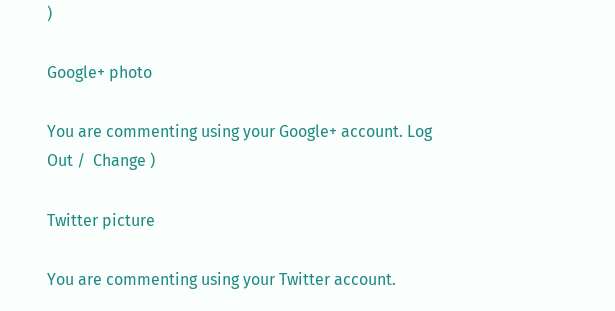)

Google+ photo

You are commenting using your Google+ account. Log Out /  Change )

Twitter picture

You are commenting using your Twitter account.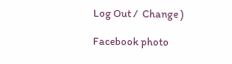Log Out /  Change )

Facebook photo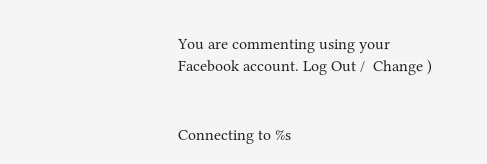You are commenting using your Facebook account. Log Out /  Change )


Connecting to %s